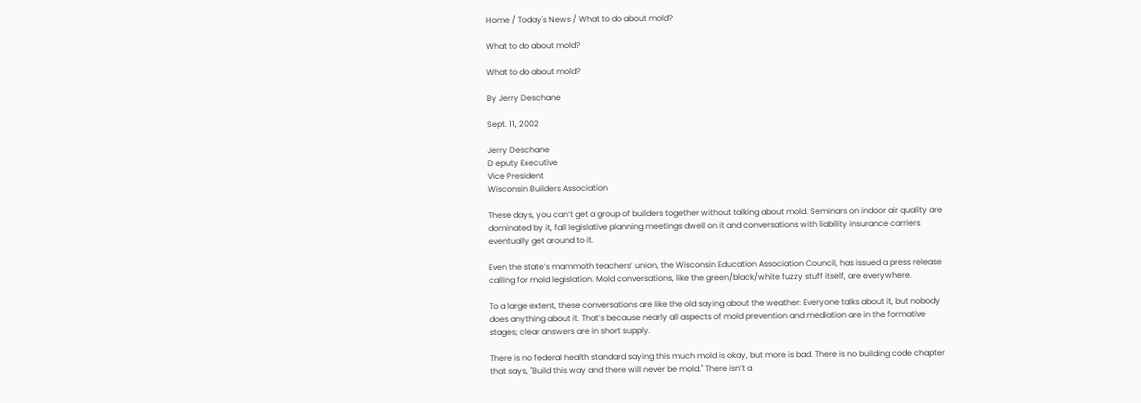Home / Today's News / What to do about mold?

What to do about mold?

What to do about mold?

By Jerry Deschane

Sept. 11, 2002

Jerry Deschane
D eputy Executive
Vice President
Wisconsin Builders Association

These days, you can’t get a group of builders together without talking about mold. Seminars on indoor air quality are dominated by it, fall legislative planning meetings dwell on it and conversations with liability insurance carriers eventually get around to it.

Even the state’s mammoth teachers’ union, the Wisconsin Education Association Council, has issued a press release calling for mold legislation. Mold conversations, like the green/black/white fuzzy stuff itself, are everywhere.

To a large extent, these conversations are like the old saying about the weather: Everyone talks about it, but nobody does anything about it. That’s because nearly all aspects of mold prevention and mediation are in the formative stages; clear answers are in short supply.

There is no federal health standard saying this much mold is okay, but more is bad. There is no building code chapter that says, "Build this way and there will never be mold." There isn’t a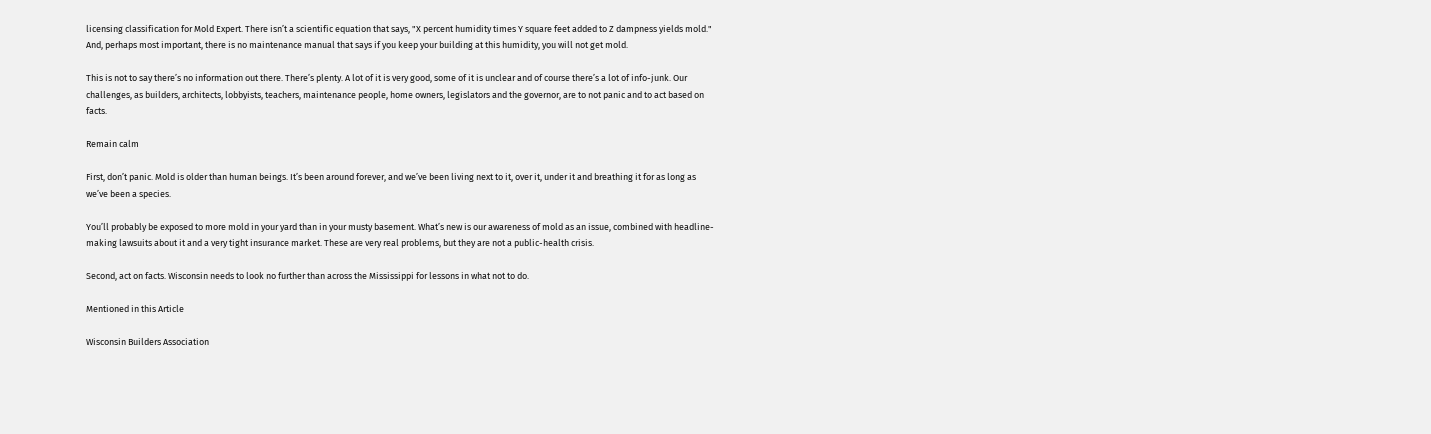licensing classification for Mold Expert. There isn’t a scientific equation that says, "X percent humidity times Y square feet added to Z dampness yields mold." And, perhaps most important, there is no maintenance manual that says if you keep your building at this humidity, you will not get mold.

This is not to say there’s no information out there. There’s plenty. A lot of it is very good, some of it is unclear and of course there’s a lot of info-junk. Our challenges, as builders, architects, lobbyists, teachers, maintenance people, home owners, legislators and the governor, are to not panic and to act based on facts.

Remain calm

First, don’t panic. Mold is older than human beings. It’s been around forever, and we’ve been living next to it, over it, under it and breathing it for as long as we’ve been a species.

You’ll probably be exposed to more mold in your yard than in your musty basement. What’s new is our awareness of mold as an issue, combined with headline-making lawsuits about it and a very tight insurance market. These are very real problems, but they are not a public-health crisis.

Second, act on facts. Wisconsin needs to look no further than across the Mississippi for lessons in what not to do.

Mentioned in this Article

Wisconsin Builders Association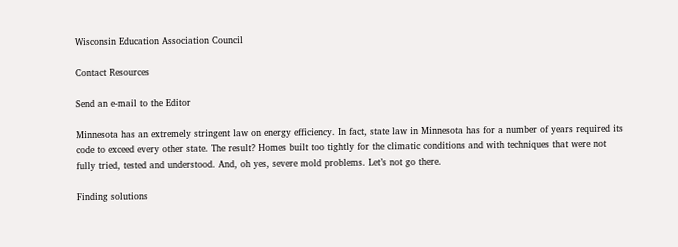Wisconsin Education Association Council

Contact Resources

Send an e-mail to the Editor

Minnesota has an extremely stringent law on energy efficiency. In fact, state law in Minnesota has for a number of years required its code to exceed every other state. The result? Homes built too tightly for the climatic conditions and with techniques that were not fully tried, tested and understood. And, oh yes, severe mold problems. Let’s not go there.

Finding solutions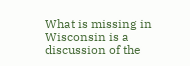What is missing in Wisconsin is a discussion of the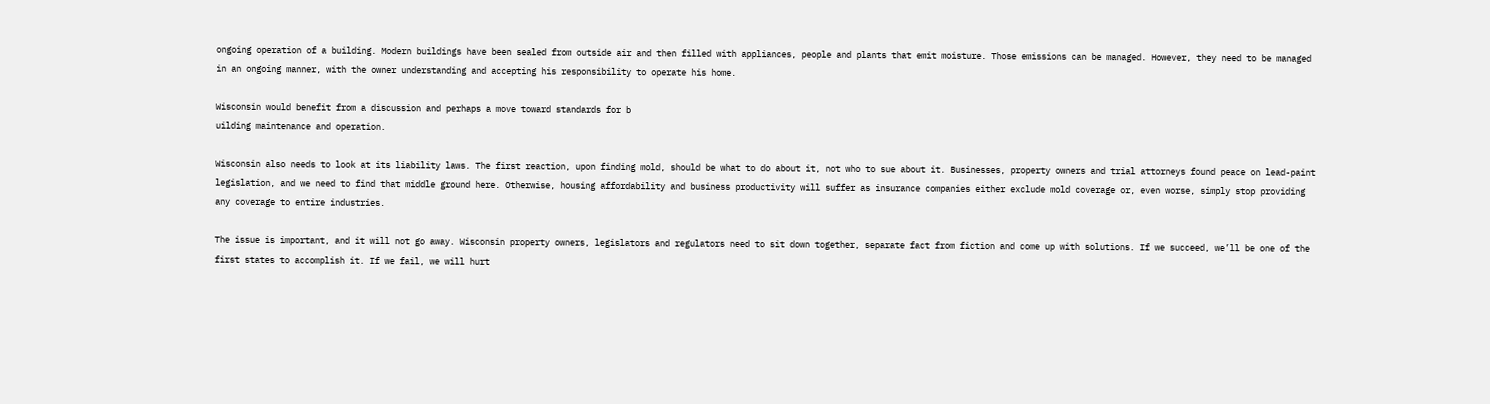ongoing operation of a building. Modern buildings have been sealed from outside air and then filled with appliances, people and plants that emit moisture. Those emissions can be managed. However, they need to be managed in an ongoing manner, with the owner understanding and accepting his responsibility to operate his home.

Wisconsin would benefit from a discussion and perhaps a move toward standards for b
uilding maintenance and operation.

Wisconsin also needs to look at its liability laws. The first reaction, upon finding mold, should be what to do about it, not who to sue about it. Businesses, property owners and trial attorneys found peace on lead-paint legislation, and we need to find that middle ground here. Otherwise, housing affordability and business productivity will suffer as insurance companies either exclude mold coverage or, even worse, simply stop providing any coverage to entire industries.

The issue is important, and it will not go away. Wisconsin property owners, legislators and regulators need to sit down together, separate fact from fiction and come up with solutions. If we succeed, we’ll be one of the first states to accomplish it. If we fail, we will hurt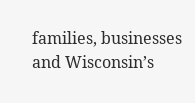families, businesses and Wisconsin’s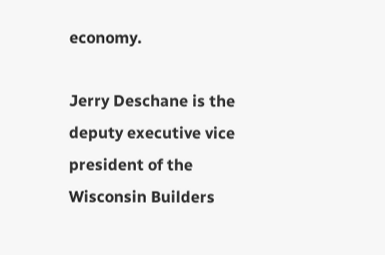economy.

Jerry Deschane is the deputy executive vice president of the Wisconsin Builders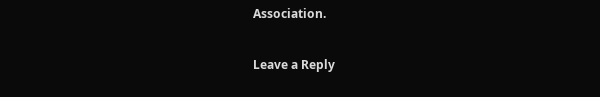Association.

Leave a Reply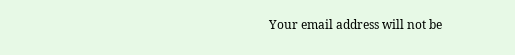Your email address will not be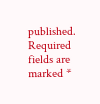published. Required fields are marked *